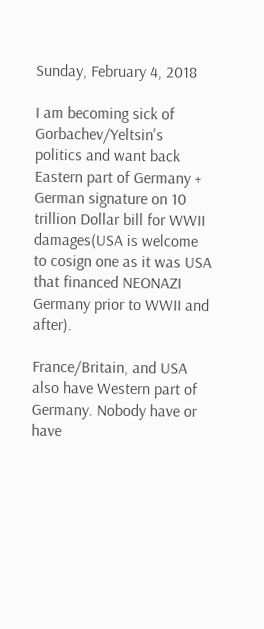Sunday, February 4, 2018

I am becoming sick of Gorbachev/Yeltsin's politics and want back Eastern part of Germany + German signature on 10 trillion Dollar bill for WWII damages(USA is welcome to cosign one as it was USA that financed NEONAZI Germany prior to WWII and after).

France/Britain, and USA also have Western part of Germany. Nobody have or have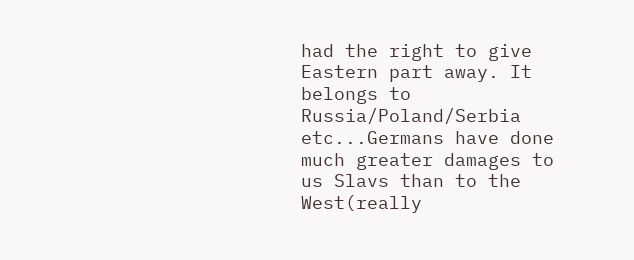had the right to give Eastern part away. It belongs to Russia/Poland/Serbia etc...Germans have done much greater damages to us Slavs than to the West(really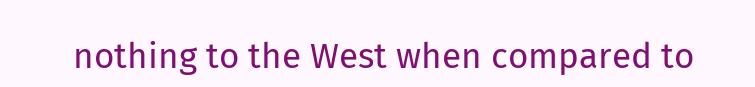nothing to the West when compared to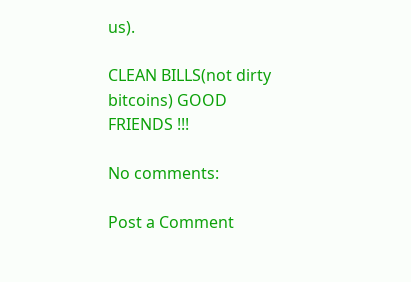us).

CLEAN BILLS(not dirty bitcoins) GOOD FRIENDS !!!

No comments:

Post a Comment